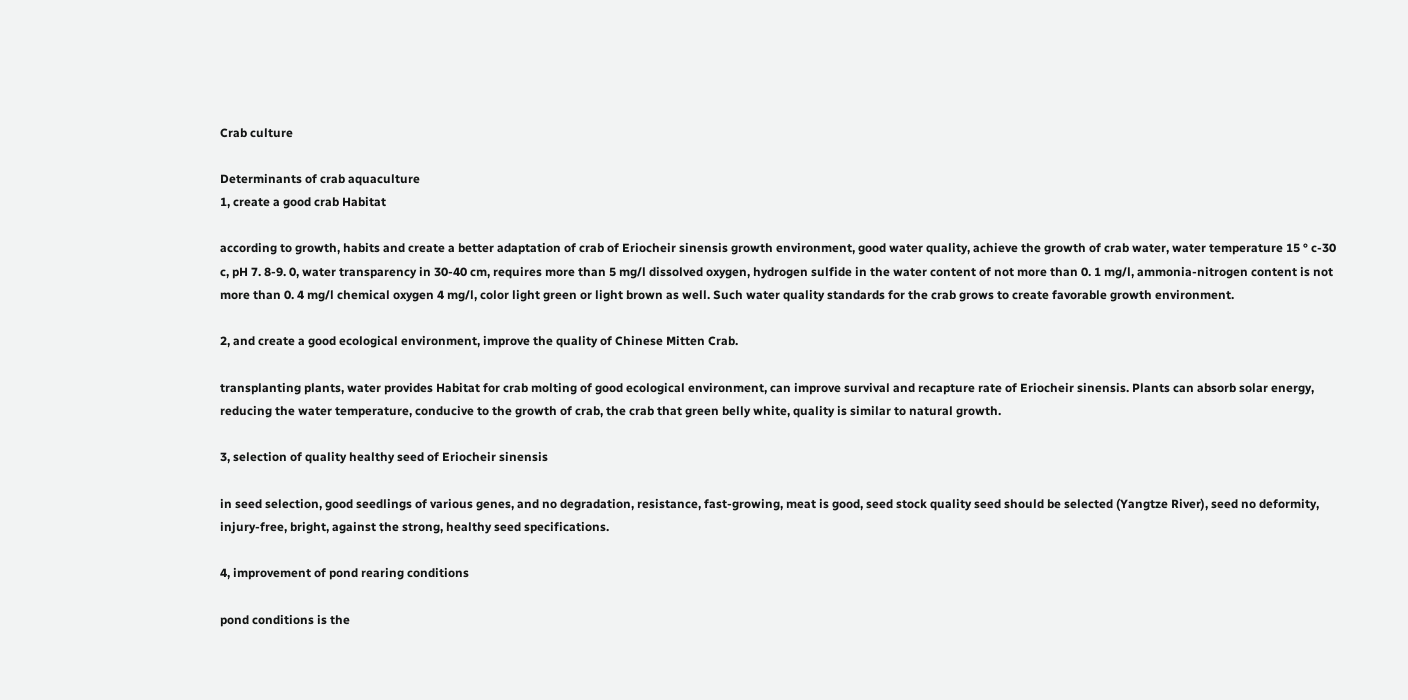Crab culture

Determinants of crab aquaculture
1, create a good crab Habitat

according to growth, habits and create a better adaptation of crab of Eriocheir sinensis growth environment, good water quality, achieve the growth of crab water, water temperature 15 ° c-30 c, pH 7. 8-9. 0, water transparency in 30-40 cm, requires more than 5 mg/l dissolved oxygen, hydrogen sulfide in the water content of not more than 0. 1 mg/l, ammonia-nitrogen content is not more than 0. 4 mg/l chemical oxygen 4 mg/l, color light green or light brown as well. Such water quality standards for the crab grows to create favorable growth environment.

2, and create a good ecological environment, improve the quality of Chinese Mitten Crab.

transplanting plants, water provides Habitat for crab molting of good ecological environment, can improve survival and recapture rate of Eriocheir sinensis. Plants can absorb solar energy, reducing the water temperature, conducive to the growth of crab, the crab that green belly white, quality is similar to natural growth.

3, selection of quality healthy seed of Eriocheir sinensis

in seed selection, good seedlings of various genes, and no degradation, resistance, fast-growing, meat is good, seed stock quality seed should be selected (Yangtze River), seed no deformity, injury-free, bright, against the strong, healthy seed specifications.

4, improvement of pond rearing conditions

pond conditions is the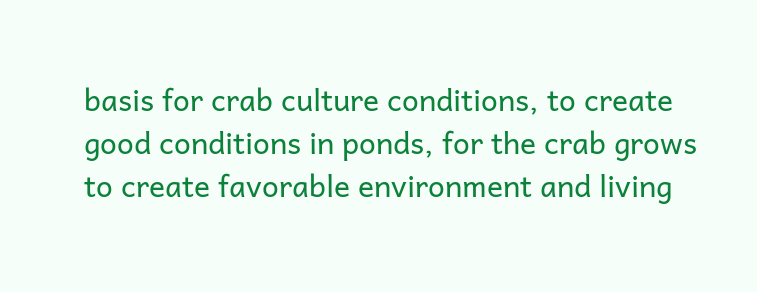basis for crab culture conditions, to create good conditions in ponds, for the crab grows to create favorable environment and living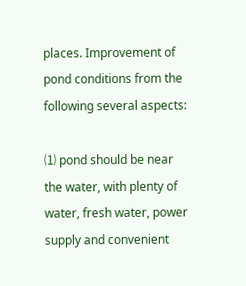places. Improvement of pond conditions from the following several aspects:

⑴ pond should be near the water, with plenty of water, fresh water, power supply and convenient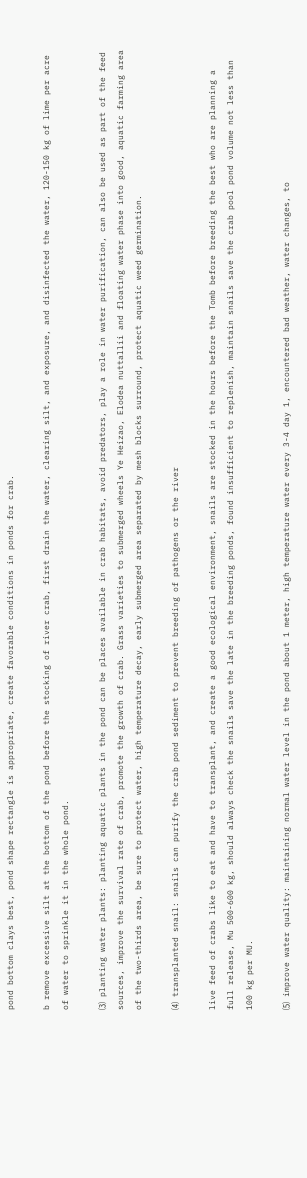pond bottom clays best, pond shape rectangle is appropriate, create favorable conditions in ponds for crab.

b remove excessive silt at the bottom of the pond before the stocking of river crab, first drain the water, clearing silt, and exposure, and disinfected the water, 120-150 kg of lime per acre of water to sprinkle it in the whole pond.

⑶ planting water plants: planting aquatic plants in the pond can be places available in crab habitats, avoid predators, play a role in water purification, can also be used as part of the feed sources, improve the survival rate of crab, promote the growth of crab. Grass varieties to submerged wheels Ye Heizao, Elodea nuttallii and floating water phase into good, aquatic farming area of the two-thirds area, be sure to protect water, high temperature decay, early submerged area separated by mesh blocks surround, protect aquatic weed germination.

⑷ transplanted snail: snails can purify the crab pond sediment to prevent breeding of pathogens or the river

live feed of crabs like to eat and have to transplant, and create a good ecological environment, snails are stocked in the hours before the Tomb before breeding the best who are planning a full release, Mu 500-600 kg, should always check the snails save the late in the breeding ponds, found insufficient to replenish, maintain snails save the crab pool pond volume not less than 100 kg per MU.

⑸ improve water quality: maintaining normal water level in the pond about 1 meter, high temperature water every 3-4 day 1, encountered bad weather, water changes, to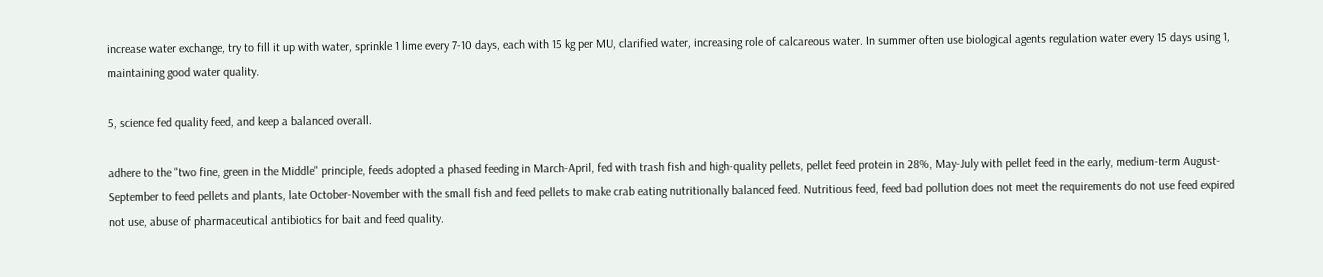increase water exchange, try to fill it up with water, sprinkle 1 lime every 7-10 days, each with 15 kg per MU, clarified water, increasing role of calcareous water. In summer often use biological agents regulation water every 15 days using 1, maintaining good water quality.

5, science fed quality feed, and keep a balanced overall.

adhere to the "two fine, green in the Middle" principle, feeds adopted a phased feeding in March-April, fed with trash fish and high-quality pellets, pellet feed protein in 28%, May-July with pellet feed in the early, medium-term August-September to feed pellets and plants, late October-November with the small fish and feed pellets to make crab eating nutritionally balanced feed. Nutritious feed, feed bad pollution does not meet the requirements do not use feed expired not use, abuse of pharmaceutical antibiotics for bait and feed quality.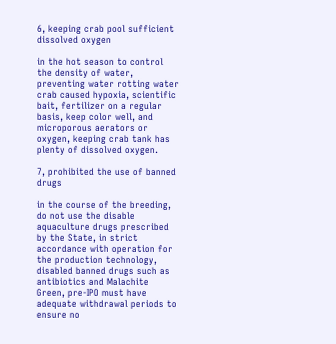6, keeping crab pool sufficient dissolved oxygen

in the hot season to control the density of water, preventing water rotting water crab caused hypoxia, scientific bait, fertilizer on a regular basis, keep color well, and microporous aerators or oxygen, keeping crab tank has plenty of dissolved oxygen.

7, prohibited the use of banned drugs

in the course of the breeding, do not use the disable aquaculture drugs prescribed by the State, in strict accordance with operation for the production technology, disabled banned drugs such as antibiotics and Malachite Green, pre-IPO must have adequate withdrawal periods to ensure no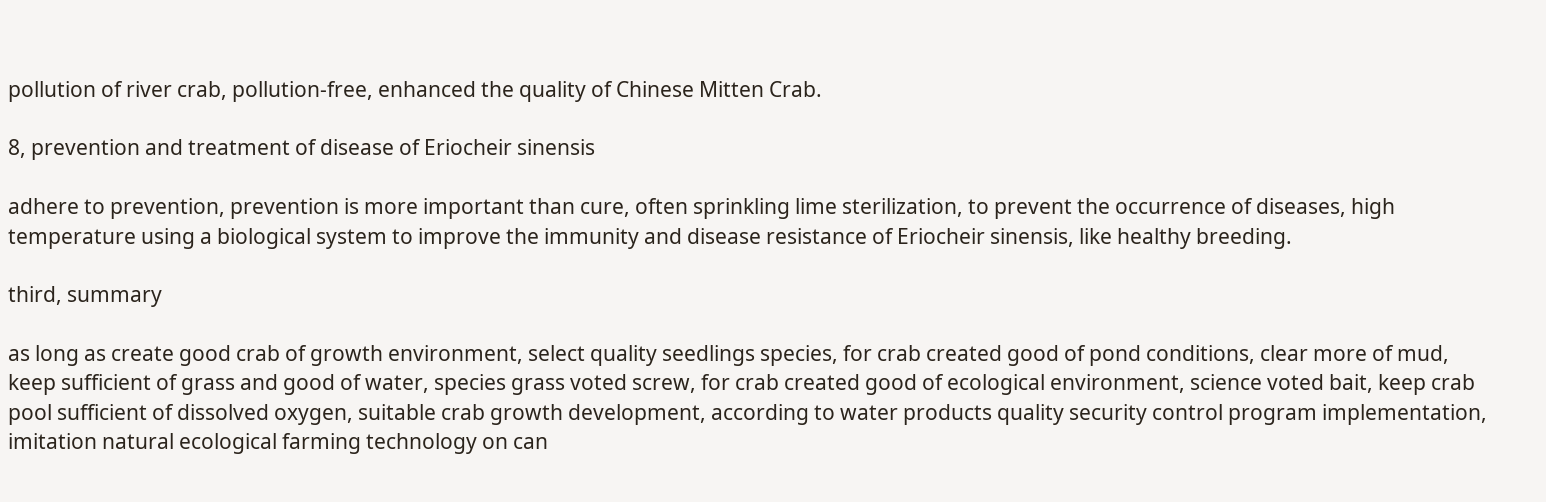pollution of river crab, pollution-free, enhanced the quality of Chinese Mitten Crab.

8, prevention and treatment of disease of Eriocheir sinensis

adhere to prevention, prevention is more important than cure, often sprinkling lime sterilization, to prevent the occurrence of diseases, high temperature using a biological system to improve the immunity and disease resistance of Eriocheir sinensis, like healthy breeding.

third, summary

as long as create good crab of growth environment, select quality seedlings species, for crab created good of pond conditions, clear more of mud, keep sufficient of grass and good of water, species grass voted screw, for crab created good of ecological environment, science voted bait, keep crab pool sufficient of dissolved oxygen, suitable crab growth development, according to water products quality security control program implementation, imitation natural ecological farming technology on can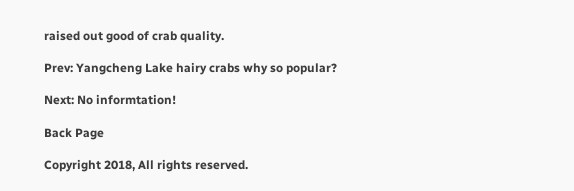raised out good of crab quality.

Prev: Yangcheng Lake hairy crabs why so popular?

Next: No informtation!

Back Page

Copyright 2018, All rights reserved.